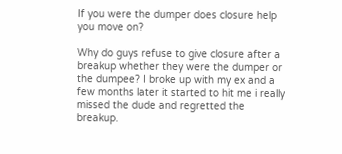If you were the dumper does closure help you move on?

Why do guys refuse to give closure after a breakup whether they were the dumper or the dumpee? I broke up with my ex and a few months later it started to hit me i really missed the dude and regretted the breakup.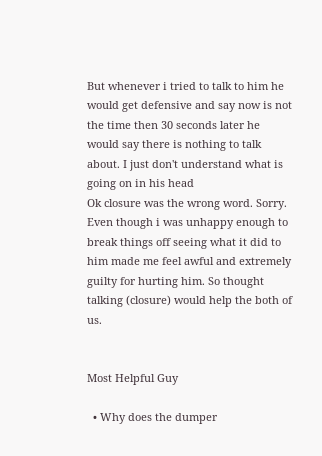But whenever i tried to talk to him he would get defensive and say now is not the time then 30 seconds later he would say there is nothing to talk about. I just don't understand what is going on in his head
Ok closure was the wrong word. Sorry. Even though i was unhappy enough to break things off seeing what it did to him made me feel awful and extremely guilty for hurting him. So thought talking (closure) would help the both of us.


Most Helpful Guy

  • Why does the dumper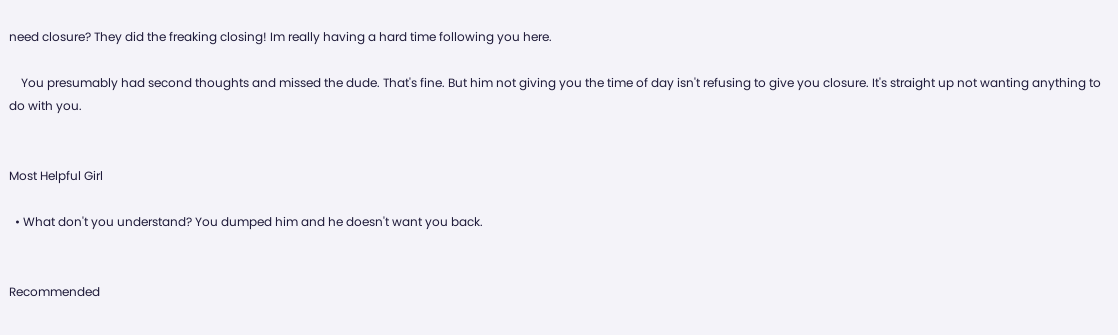need closure? They did the freaking closing! Im really having a hard time following you here.

    You presumably had second thoughts and missed the dude. That's fine. But him not giving you the time of day isn't refusing to give you closure. It's straight up not wanting anything to do with you.


Most Helpful Girl

  • What don't you understand? You dumped him and he doesn't want you back.


Recommended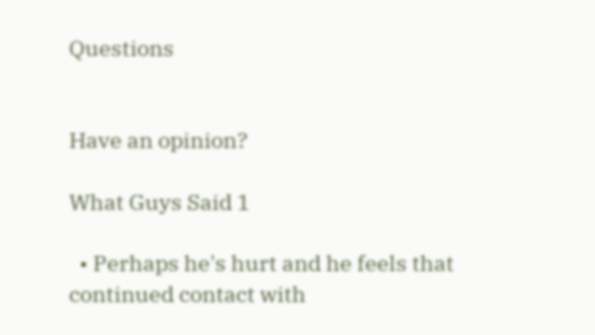Questions


Have an opinion?

What Guys Said 1

  • Perhaps he's hurt and he feels that continued contact with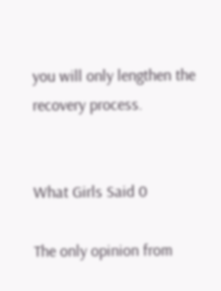you will only lengthen the recovery process.


What Girls Said 0

The only opinion from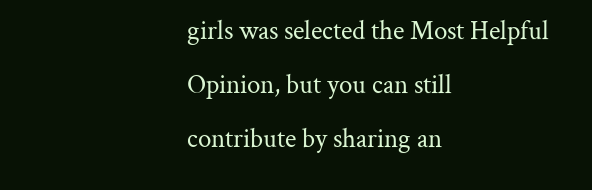girls was selected the Most Helpful Opinion, but you can still contribute by sharing an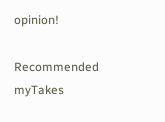opinion!

Recommended myTakes